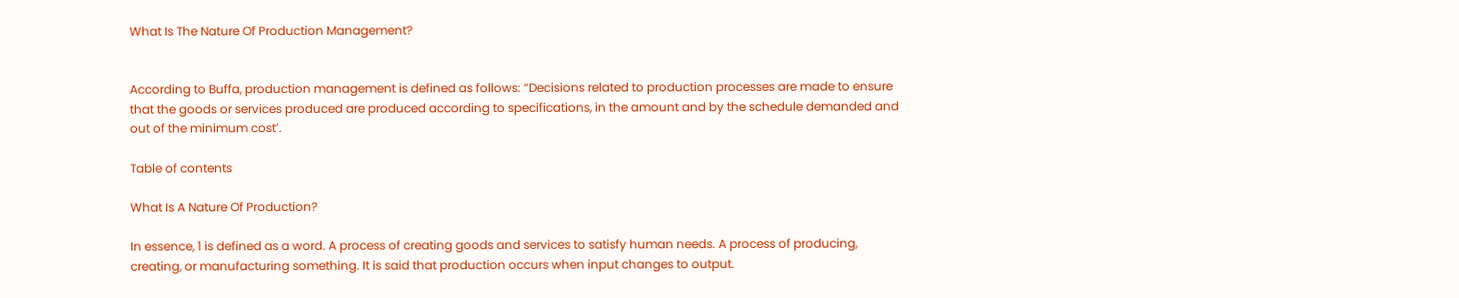What Is The Nature Of Production Management?


According to Buffa, production management is defined as follows: “Decisions related to production processes are made to ensure that the goods or services produced are produced according to specifications, in the amount and by the schedule demanded and out of the minimum cost’.

Table of contents

What Is A Nature Of Production?

In essence, 1 is defined as a word. A process of creating goods and services to satisfy human needs. A process of producing, creating, or manufacturing something. It is said that production occurs when input changes to output.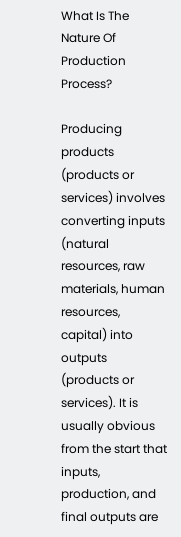What Is The Nature Of Production Process?

Producing products (products or services) involves converting inputs (natural resources, raw materials, human resources, capital) into outputs (products or services). It is usually obvious from the start that inputs, production, and final outputs are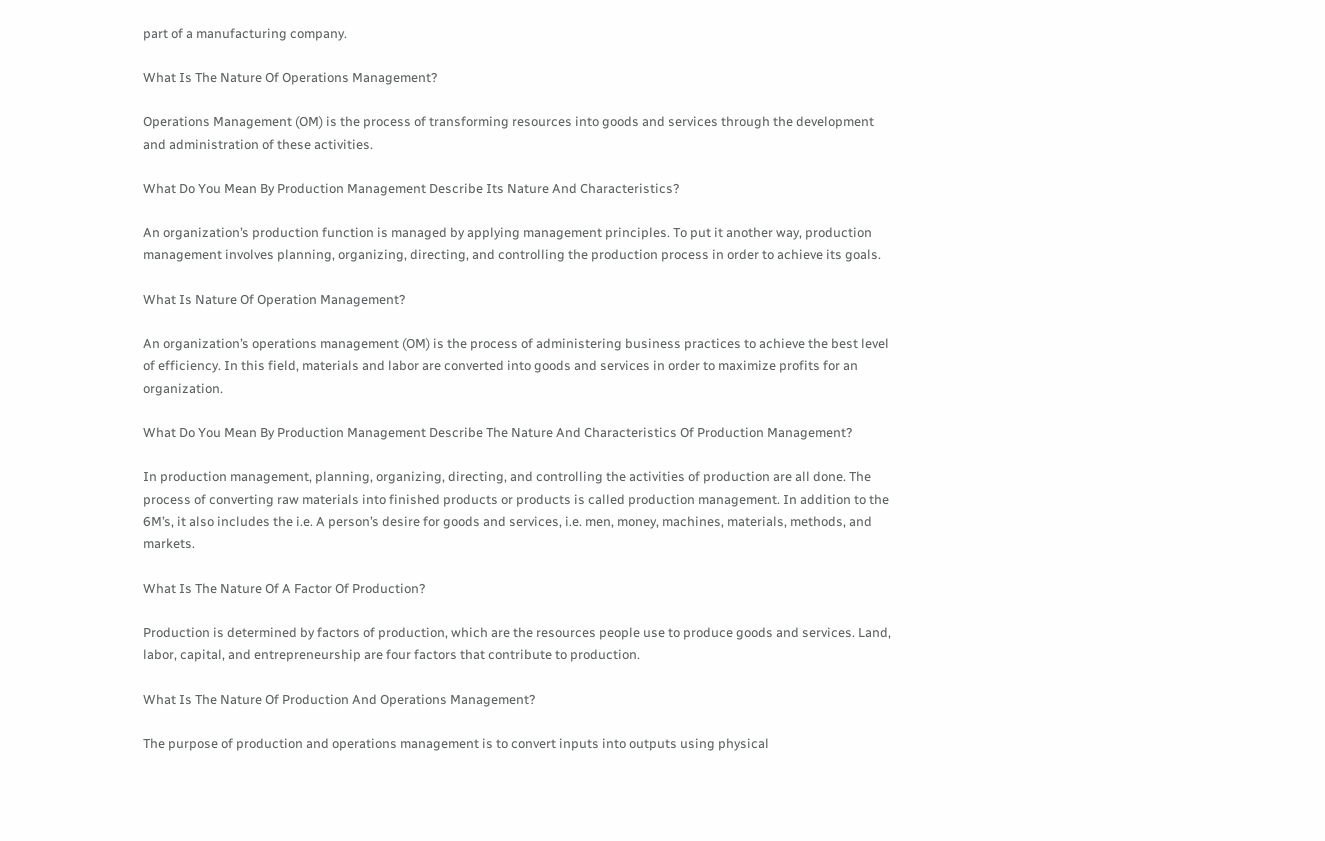part of a manufacturing company.

What Is The Nature Of Operations Management?

Operations Management (OM) is the process of transforming resources into goods and services through the development and administration of these activities.

What Do You Mean By Production Management Describe Its Nature And Characteristics?

An organization’s production function is managed by applying management principles. To put it another way, production management involves planning, organizing, directing, and controlling the production process in order to achieve its goals.

What Is Nature Of Operation Management?

An organization’s operations management (OM) is the process of administering business practices to achieve the best level of efficiency. In this field, materials and labor are converted into goods and services in order to maximize profits for an organization.

What Do You Mean By Production Management Describe The Nature And Characteristics Of Production Management?

In production management, planning, organizing, directing, and controlling the activities of production are all done. The process of converting raw materials into finished products or products is called production management. In addition to the 6M’s, it also includes the i.e. A person’s desire for goods and services, i.e. men, money, machines, materials, methods, and markets.

What Is The Nature Of A Factor Of Production?

Production is determined by factors of production, which are the resources people use to produce goods and services. Land, labor, capital, and entrepreneurship are four factors that contribute to production.

What Is The Nature Of Production And Operations Management?

The purpose of production and operations management is to convert inputs into outputs using physical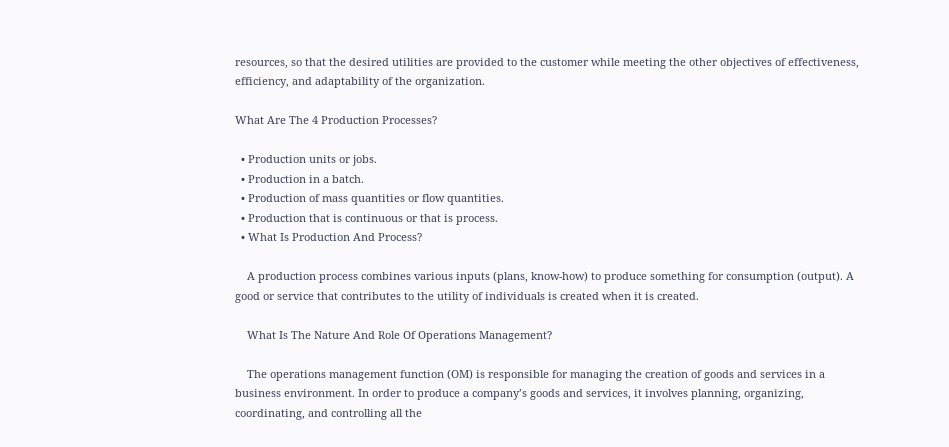resources, so that the desired utilities are provided to the customer while meeting the other objectives of effectiveness, efficiency, and adaptability of the organization.

What Are The 4 Production Processes?

  • Production units or jobs.
  • Production in a batch.
  • Production of mass quantities or flow quantities.
  • Production that is continuous or that is process.
  • What Is Production And Process?

    A production process combines various inputs (plans, know-how) to produce something for consumption (output). A good or service that contributes to the utility of individuals is created when it is created.

    What Is The Nature And Role Of Operations Management?

    The operations management function (OM) is responsible for managing the creation of goods and services in a business environment. In order to produce a company’s goods and services, it involves planning, organizing, coordinating, and controlling all the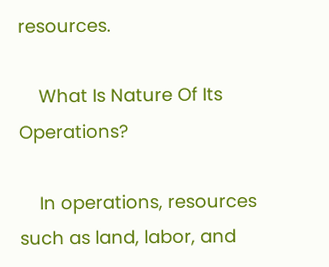resources.

    What Is Nature Of Its Operations?

    In operations, resources such as land, labor, and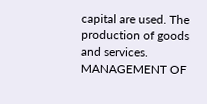capital are used. The production of goods and services. MANAGEMENT OF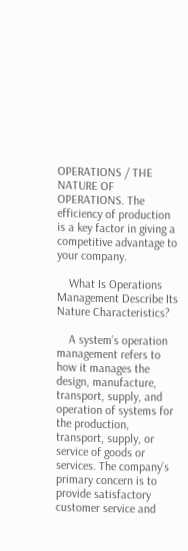OPERATIONS / THE NATURE OF OPERATIONS. The efficiency of production is a key factor in giving a competitive advantage to your company.

    What Is Operations Management Describe Its Nature Characteristics?

    A system’s operation management refers to how it manages the design, manufacture, transport, supply, and operation of systems for the production, transport, supply, or service of goods or services. The company’s primary concern is to provide satisfactory customer service and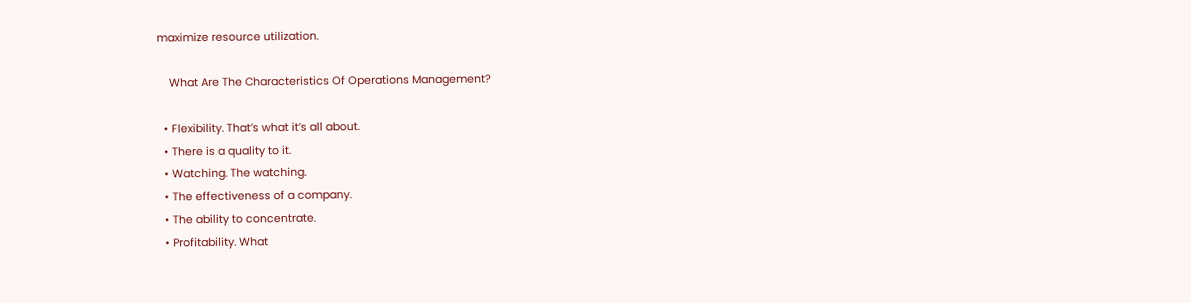maximize resource utilization.

    What Are The Characteristics Of Operations Management?

  • Flexibility. That’s what it’s all about.
  • There is a quality to it.
  • Watching. The watching.
  • The effectiveness of a company.
  • The ability to concentrate.
  • Profitability. What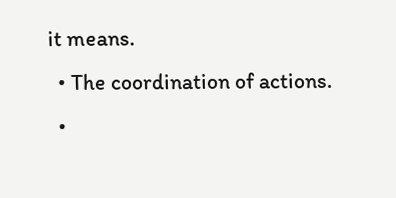it means.
  • The coordination of actions.
  •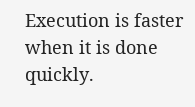Execution is faster when it is done quickly.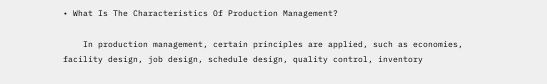• What Is The Characteristics Of Production Management?

    In production management, certain principles are applied, such as economies, facility design, job design, schedule design, quality control, inventory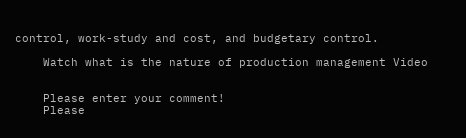control, work-study and cost, and budgetary control.

    Watch what is the nature of production management Video


    Please enter your comment!
    Please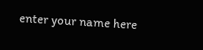enter your name here